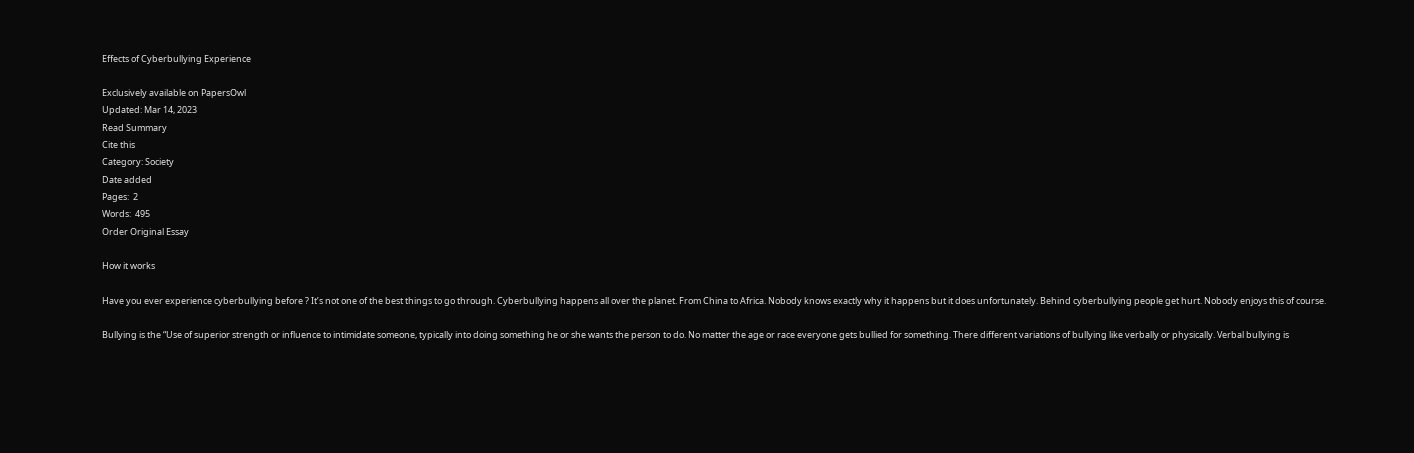Effects of Cyberbullying Experience

Exclusively available on PapersOwl
Updated: Mar 14, 2023
Read Summary
Cite this
Category: Society
Date added
Pages:  2
Words:  495
Order Original Essay

How it works

Have you ever experience cyberbullying before ? It’s not one of the best things to go through. Cyberbullying happens all over the planet. From China to Africa. Nobody knows exactly why it happens but it does unfortunately. Behind cyberbullying people get hurt. Nobody enjoys this of course.

Bullying is the “Use of superior strength or influence to intimidate someone, typically into doing something he or she wants the person to do. No matter the age or race everyone gets bullied for something. There different variations of bullying like verbally or physically. Verbal bullying is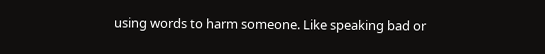using words to harm someone. Like speaking bad or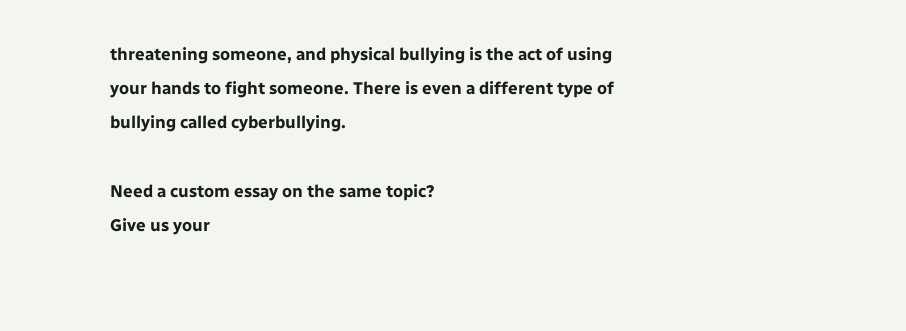threatening someone, and physical bullying is the act of using your hands to fight someone. There is even a different type of bullying called cyberbullying.

Need a custom essay on the same topic?
Give us your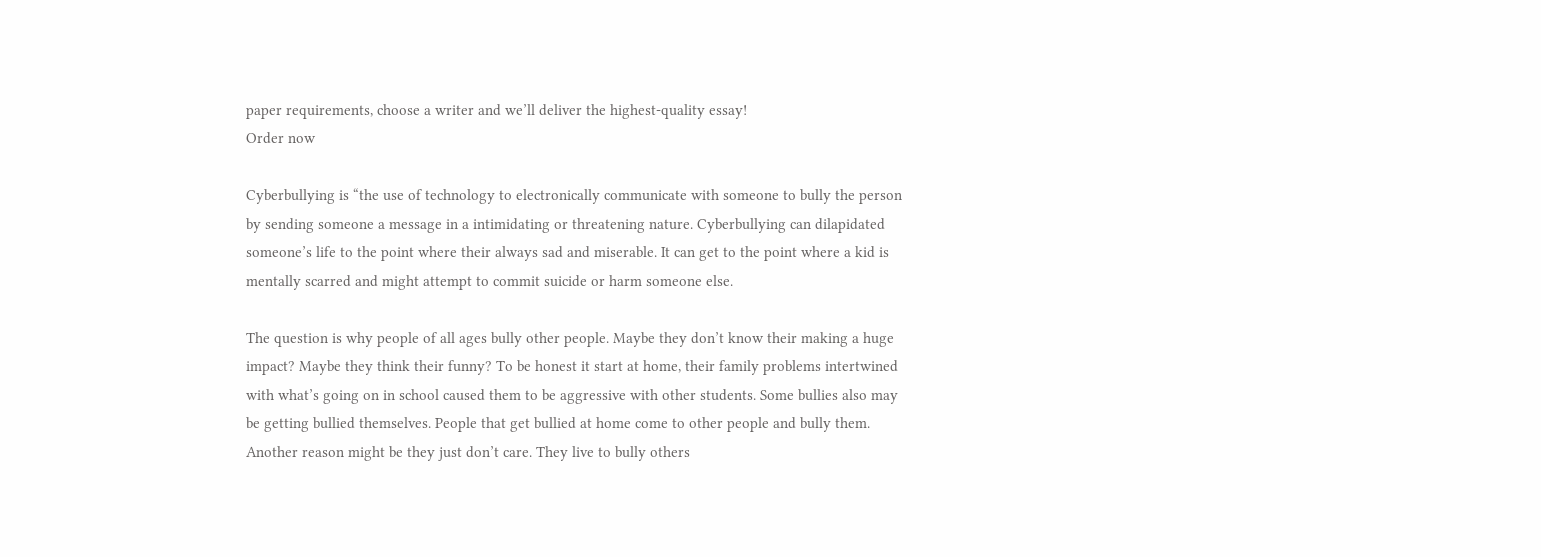paper requirements, choose a writer and we’ll deliver the highest-quality essay!
Order now

Cyberbullying is “the use of technology to electronically communicate with someone to bully the person by sending someone a message in a intimidating or threatening nature. Cyberbullying can dilapidated someone’s life to the point where their always sad and miserable. It can get to the point where a kid is mentally scarred and might attempt to commit suicide or harm someone else.

The question is why people of all ages bully other people. Maybe they don’t know their making a huge impact? Maybe they think their funny? To be honest it start at home, their family problems intertwined with what’s going on in school caused them to be aggressive with other students. Some bullies also may be getting bullied themselves. People that get bullied at home come to other people and bully them. Another reason might be they just don’t care. They live to bully others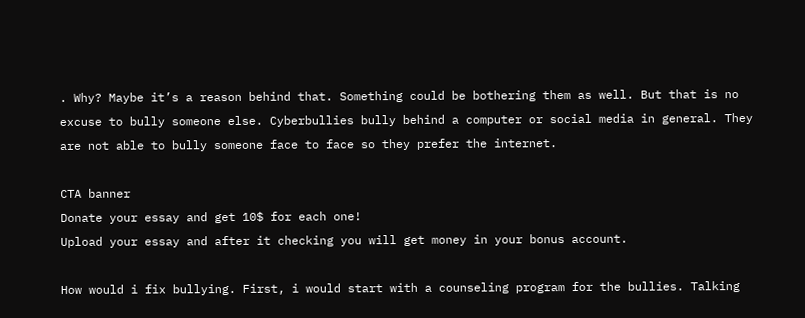. Why? Maybe it’s a reason behind that. Something could be bothering them as well. But that is no excuse to bully someone else. Cyberbullies bully behind a computer or social media in general. They are not able to bully someone face to face so they prefer the internet.

CTA banner
Donate your essay and get 10$ for each one!
Upload your essay and after it checking you will get money in your bonus account.

How would i fix bullying. First, i would start with a counseling program for the bullies. Talking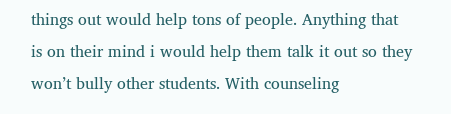things out would help tons of people. Anything that is on their mind i would help them talk it out so they won’t bully other students. With counseling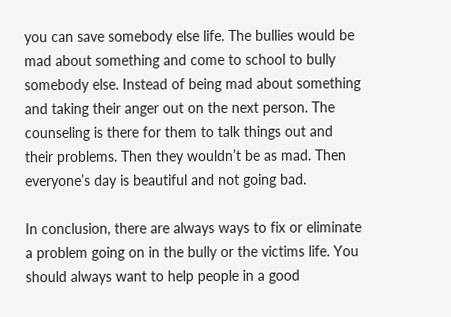you can save somebody else life. The bullies would be mad about something and come to school to bully somebody else. Instead of being mad about something and taking their anger out on the next person. The counseling is there for them to talk things out and their problems. Then they wouldn’t be as mad. Then everyone’s day is beautiful and not going bad.

In conclusion, there are always ways to fix or eliminate a problem going on in the bully or the victims life. You should always want to help people in a good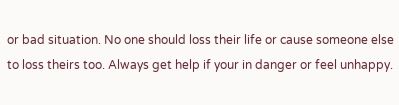or bad situation. No one should loss their life or cause someone else to loss theirs too. Always get help if your in danger or feel unhappy.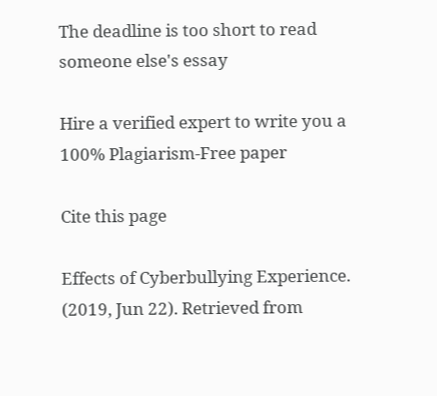The deadline is too short to read someone else's essay

Hire a verified expert to write you a 100% Plagiarism-Free paper

Cite this page

Effects of Cyberbullying Experience. (2019, Jun 22). Retrieved from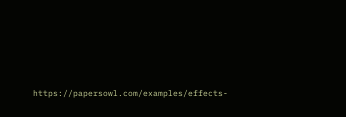https://papersowl.com/examples/effects-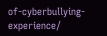of-cyberbullying-experience/